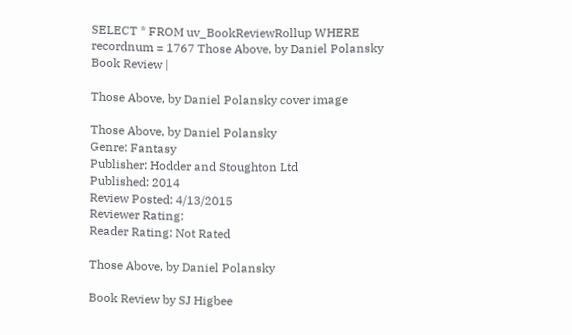SELECT * FROM uv_BookReviewRollup WHERE recordnum = 1767 Those Above, by Daniel Polansky Book Review |

Those Above, by Daniel Polansky cover image

Those Above, by Daniel Polansky
Genre: Fantasy
Publisher: Hodder and Stoughton Ltd
Published: 2014
Review Posted: 4/13/2015
Reviewer Rating:
Reader Rating: Not Rated

Those Above, by Daniel Polansky

Book Review by SJ Higbee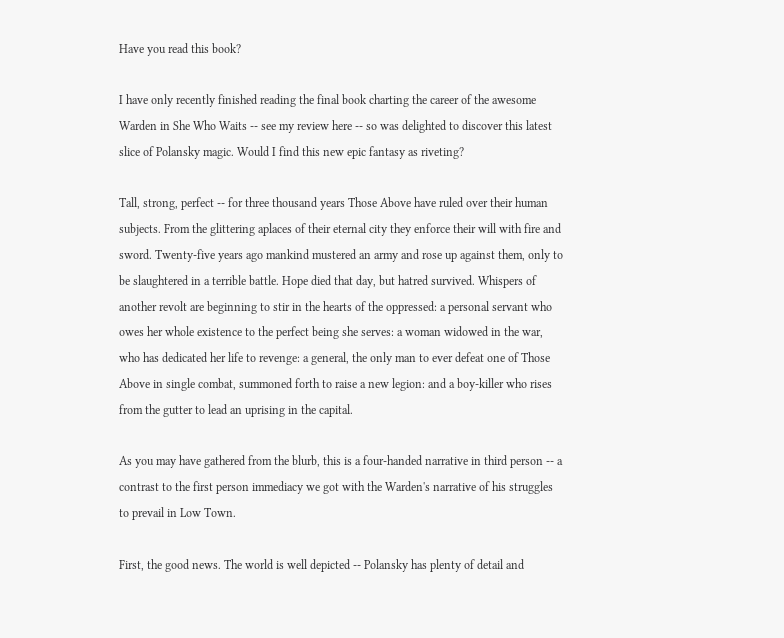Have you read this book?

I have only recently finished reading the final book charting the career of the awesome Warden in She Who Waits -- see my review here -- so was delighted to discover this latest slice of Polansky magic. Would I find this new epic fantasy as riveting?

Tall, strong, perfect -- for three thousand years Those Above have ruled over their human subjects. From the glittering aplaces of their eternal city they enforce their will with fire and sword. Twenty-five years ago mankind mustered an army and rose up against them, only to be slaughtered in a terrible battle. Hope died that day, but hatred survived. Whispers of another revolt are beginning to stir in the hearts of the oppressed: a personal servant who owes her whole existence to the perfect being she serves: a woman widowed in the war, who has dedicated her life to revenge: a general, the only man to ever defeat one of Those Above in single combat, summoned forth to raise a new legion: and a boy-killer who rises from the gutter to lead an uprising in the capital.

As you may have gathered from the blurb, this is a four-handed narrative in third person -- a contrast to the first person immediacy we got with the Warden's narrative of his struggles to prevail in Low Town.

First, the good news. The world is well depicted -- Polansky has plenty of detail and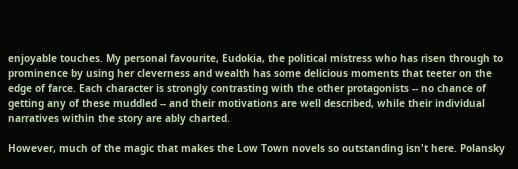enjoyable touches. My personal favourite, Eudokia, the political mistress who has risen through to prominence by using her cleverness and wealth has some delicious moments that teeter on the edge of farce. Each character is strongly contrasting with the other protagonists -- no chance of getting any of these muddled -- and their motivations are well described, while their individual narratives within the story are ably charted.

However, much of the magic that makes the Low Town novels so outstanding isn't here. Polansky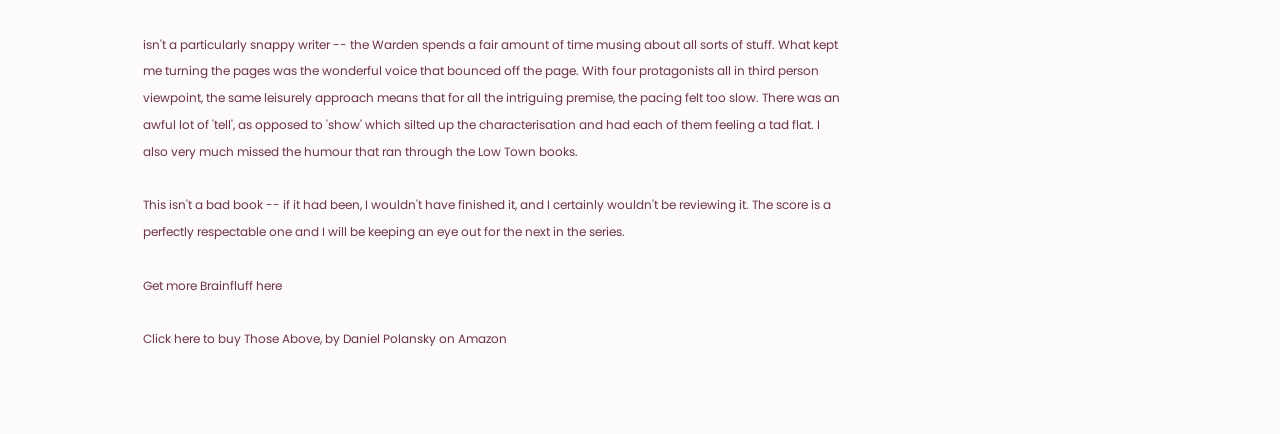isn't a particularly snappy writer -- the Warden spends a fair amount of time musing about all sorts of stuff. What kept me turning the pages was the wonderful voice that bounced off the page. With four protagonists all in third person viewpoint, the same leisurely approach means that for all the intriguing premise, the pacing felt too slow. There was an awful lot of 'tell', as opposed to 'show' which silted up the characterisation and had each of them feeling a tad flat. I also very much missed the humour that ran through the Low Town books.

This isn't a bad book -- if it had been, I wouldn't have finished it, and I certainly wouldn't be reviewing it. The score is a perfectly respectable one and I will be keeping an eye out for the next in the series.

Get more Brainfluff here

Click here to buy Those Above, by Daniel Polansky on Amazon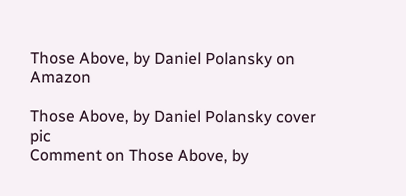Those Above, by Daniel Polansky on Amazon

Those Above, by Daniel Polansky cover pic
Comment on Those Above, by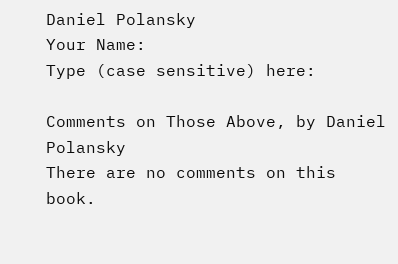Daniel Polansky
Your Name:
Type (case sensitive) here:

Comments on Those Above, by Daniel Polansky
There are no comments on this book.